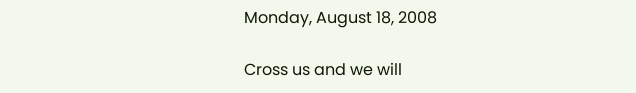Monday, August 18, 2008

Cross us and we will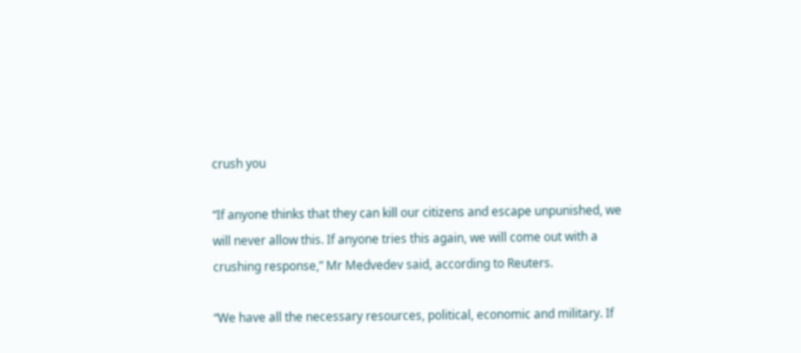crush you

“If anyone thinks that they can kill our citizens and escape unpunished, we will never allow this. If anyone tries this again, we will come out with a crushing response,” Mr Medvedev said, according to Reuters.

“We have all the necessary resources, political, economic and military. If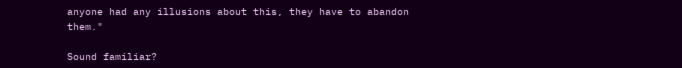anyone had any illusions about this, they have to abandon them."

Sound familiar?